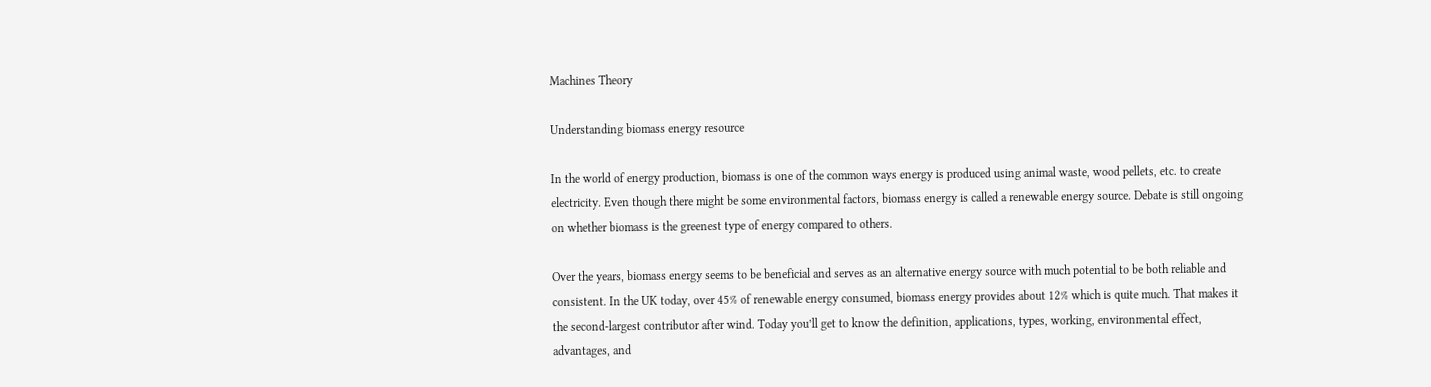Machines Theory

Understanding biomass energy resource

In the world of energy production, biomass is one of the common ways energy is produced using animal waste, wood pellets, etc. to create electricity. Even though there might be some environmental factors, biomass energy is called a renewable energy source. Debate is still ongoing on whether biomass is the greenest type of energy compared to others.

Over the years, biomass energy seems to be beneficial and serves as an alternative energy source with much potential to be both reliable and consistent. In the UK today, over 45% of renewable energy consumed, biomass energy provides about 12% which is quite much. That makes it the second-largest contributor after wind. Today you’ll get to know the definition, applications, types, working, environmental effect, advantages, and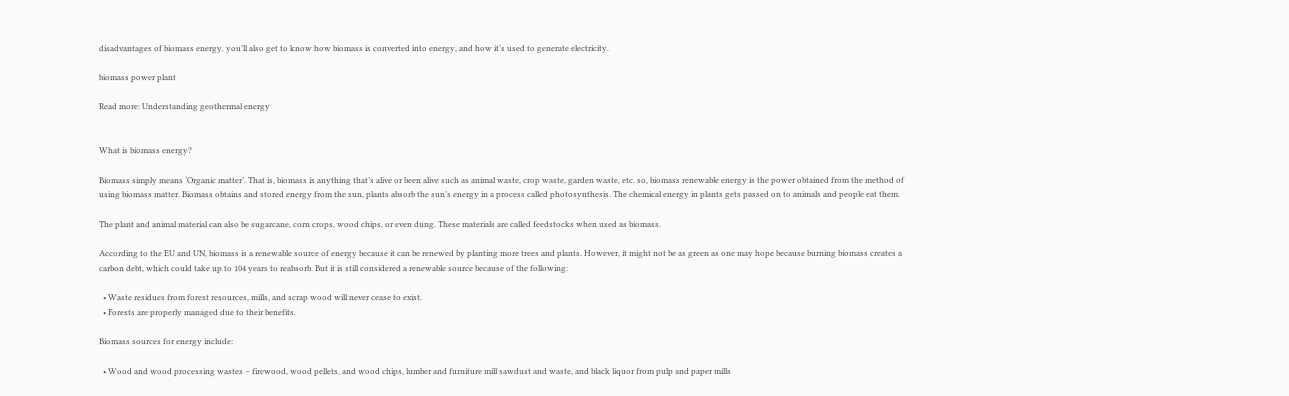disadvantages of biomass energy. you’ll also get to know how biomass is converted into energy, and how it’s used to generate electricity.

biomass power plant

Read more: Understanding geothermal energy


What is biomass energy?

Biomass simply means ‘Organic matter’. That is, biomass is anything that’s alive or been alive such as animal waste, crop waste, garden waste, etc. so, biomass renewable energy is the power obtained from the method of using biomass matter. Biomass obtains and stored energy from the sun, plants absorb the sun’s energy in a process called photosynthesis. The chemical energy in plants gets passed on to animals and people eat them.

The plant and animal material can also be sugarcane, corn crops, wood chips, or even dung. These materials are called feedstocks when used as biomass.

According to the EU and UN, biomass is a renewable source of energy because it can be renewed by planting more trees and plants. However, it might not be as green as one may hope because burning biomass creates a carbon debt, which could take up to 104 years to reabsorb. But it is still considered a renewable source because of the following:

  • Waste residues from forest resources, mills, and scrap wood will never cease to exist.
  • Forests are properly managed due to their benefits.

Biomass sources for energy include:

  • Wood and wood processing wastes – firewood, wood pellets, and wood chips, lumber and furniture mill sawdust and waste, and black liquor from pulp and paper mills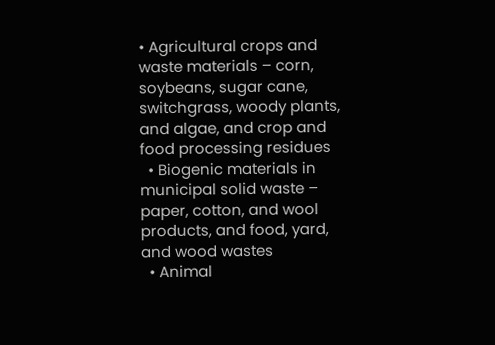• Agricultural crops and waste materials – corn, soybeans, sugar cane, switchgrass, woody plants, and algae, and crop and food processing residues
  • Biogenic materials in municipal solid waste – paper, cotton, and wool products, and food, yard, and wood wastes
  • Animal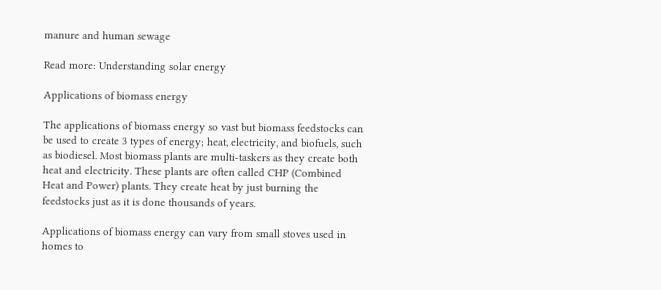manure and human sewage

Read more: Understanding solar energy

Applications of biomass energy

The applications of biomass energy so vast but biomass feedstocks can be used to create 3 types of energy; heat, electricity, and biofuels, such as biodiesel. Most biomass plants are multi-taskers as they create both heat and electricity. These plants are often called CHP (Combined Heat and Power) plants. They create heat by just burning the feedstocks just as it is done thousands of years.

Applications of biomass energy can vary from small stoves used in homes to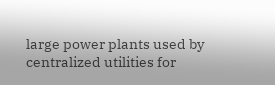large power plants used by centralized utilities for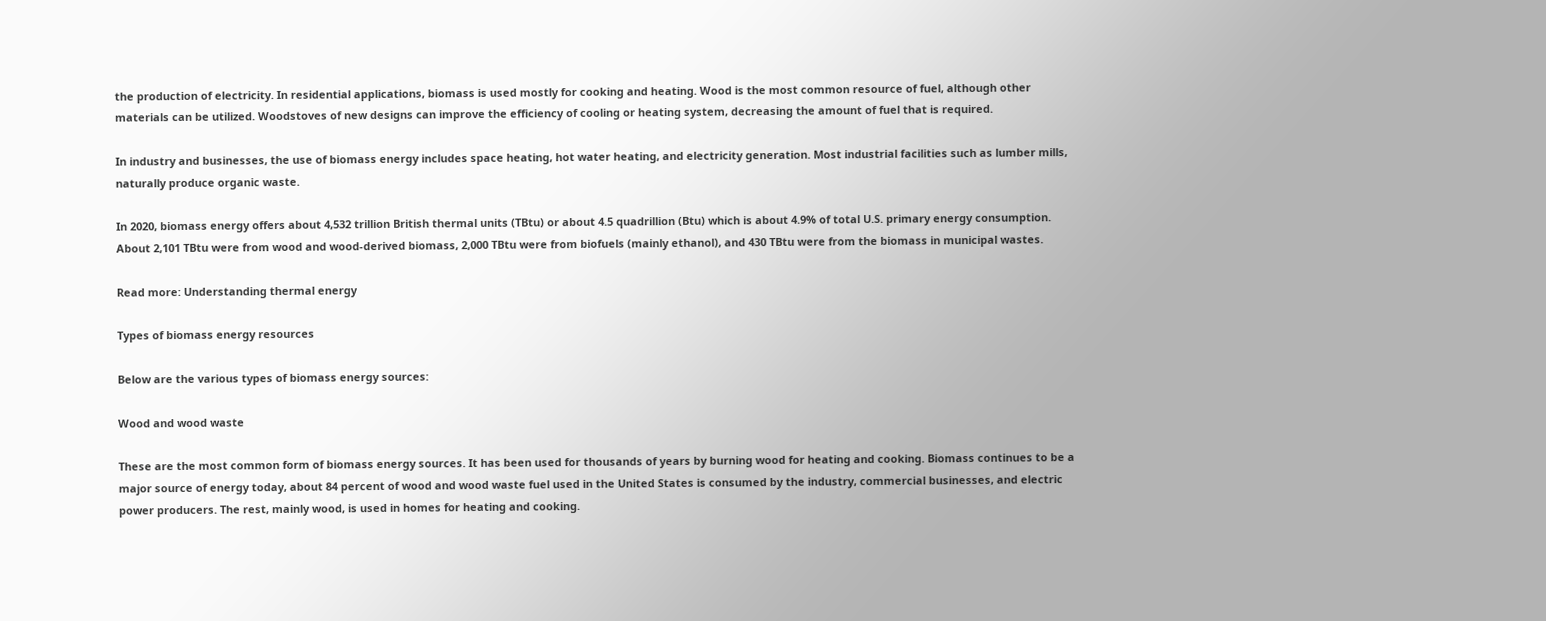the production of electricity. In residential applications, biomass is used mostly for cooking and heating. Wood is the most common resource of fuel, although other materials can be utilized. Woodstoves of new designs can improve the efficiency of cooling or heating system, decreasing the amount of fuel that is required.

In industry and businesses, the use of biomass energy includes space heating, hot water heating, and electricity generation. Most industrial facilities such as lumber mills, naturally produce organic waste.

In 2020, biomass energy offers about 4,532 trillion British thermal units (TBtu) or about 4.5 quadrillion (Btu) which is about 4.9% of total U.S. primary energy consumption. About 2,101 TBtu were from wood and wood-derived biomass, 2,000 TBtu were from biofuels (mainly ethanol), and 430 TBtu were from the biomass in municipal wastes.

Read more: Understanding thermal energy

Types of biomass energy resources

Below are the various types of biomass energy sources:

Wood and wood waste

These are the most common form of biomass energy sources. It has been used for thousands of years by burning wood for heating and cooking. Biomass continues to be a major source of energy today, about 84 percent of wood and wood waste fuel used in the United States is consumed by the industry, commercial businesses, and electric power producers. The rest, mainly wood, is used in homes for heating and cooking.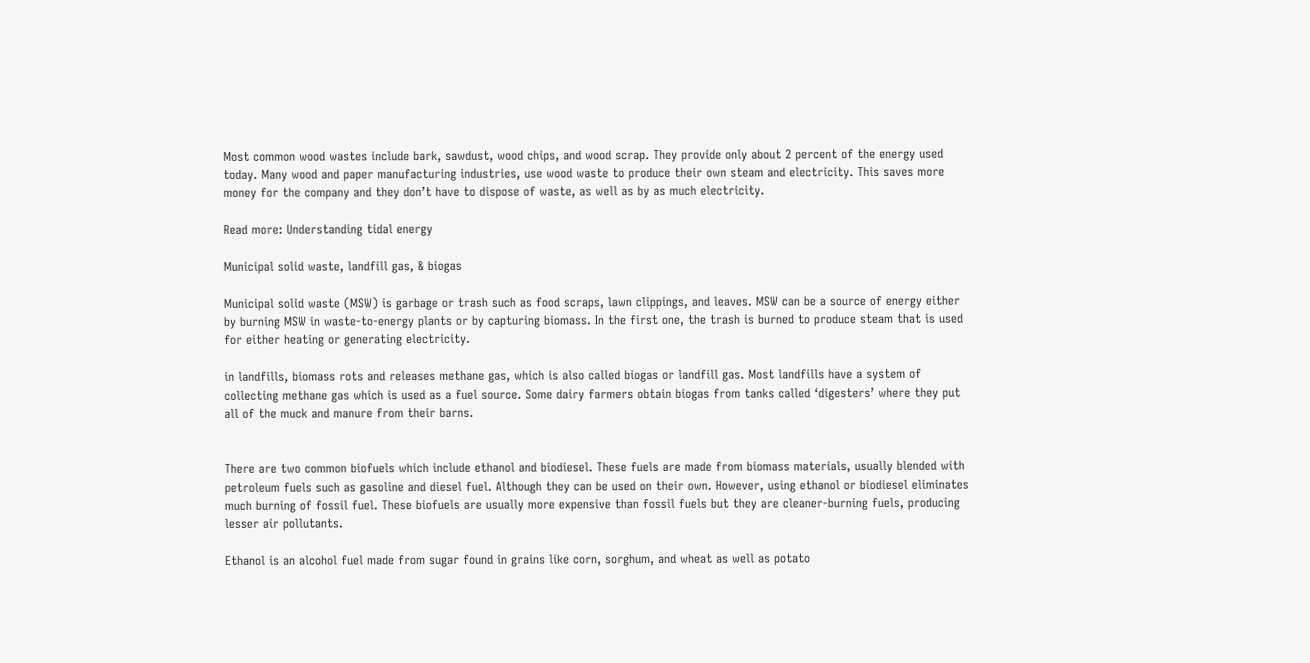Most common wood wastes include bark, sawdust, wood chips, and wood scrap. They provide only about 2 percent of the energy used today. Many wood and paper manufacturing industries, use wood waste to produce their own steam and electricity. This saves more money for the company and they don’t have to dispose of waste, as well as by as much electricity.

Read more: Understanding tidal energy

Municipal solid waste, landfill gas, & biogas

Municipal solid waste (MSW) is garbage or trash such as food scraps, lawn clippings, and leaves. MSW can be a source of energy either by burning MSW in waste-to-energy plants or by capturing biomass. In the first one, the trash is burned to produce steam that is used for either heating or generating electricity.

in landfills, biomass rots and releases methane gas, which is also called biogas or landfill gas. Most landfills have a system of collecting methane gas which is used as a fuel source. Some dairy farmers obtain biogas from tanks called ‘digesters’ where they put all of the muck and manure from their barns.


There are two common biofuels which include ethanol and biodiesel. These fuels are made from biomass materials, usually blended with petroleum fuels such as gasoline and diesel fuel. Although they can be used on their own. However, using ethanol or biodiesel eliminates much burning of fossil fuel. These biofuels are usually more expensive than fossil fuels but they are cleaner-burning fuels, producing lesser air pollutants.

Ethanol is an alcohol fuel made from sugar found in grains like corn, sorghum, and wheat as well as potato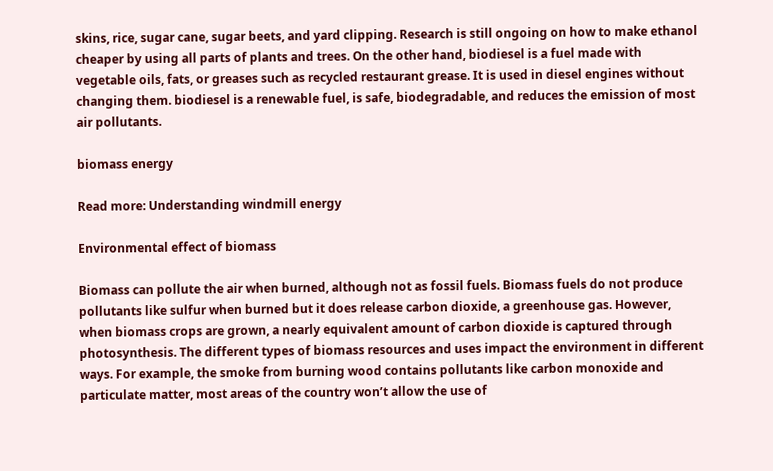skins, rice, sugar cane, sugar beets, and yard clipping. Research is still ongoing on how to make ethanol cheaper by using all parts of plants and trees. On the other hand, biodiesel is a fuel made with vegetable oils, fats, or greases such as recycled restaurant grease. It is used in diesel engines without changing them. biodiesel is a renewable fuel, is safe, biodegradable, and reduces the emission of most air pollutants.

biomass energy

Read more: Understanding windmill energy

Environmental effect of biomass

Biomass can pollute the air when burned, although not as fossil fuels. Biomass fuels do not produce pollutants like sulfur when burned but it does release carbon dioxide, a greenhouse gas. However, when biomass crops are grown, a nearly equivalent amount of carbon dioxide is captured through photosynthesis. The different types of biomass resources and uses impact the environment in different ways. For example, the smoke from burning wood contains pollutants like carbon monoxide and particulate matter, most areas of the country won’t allow the use of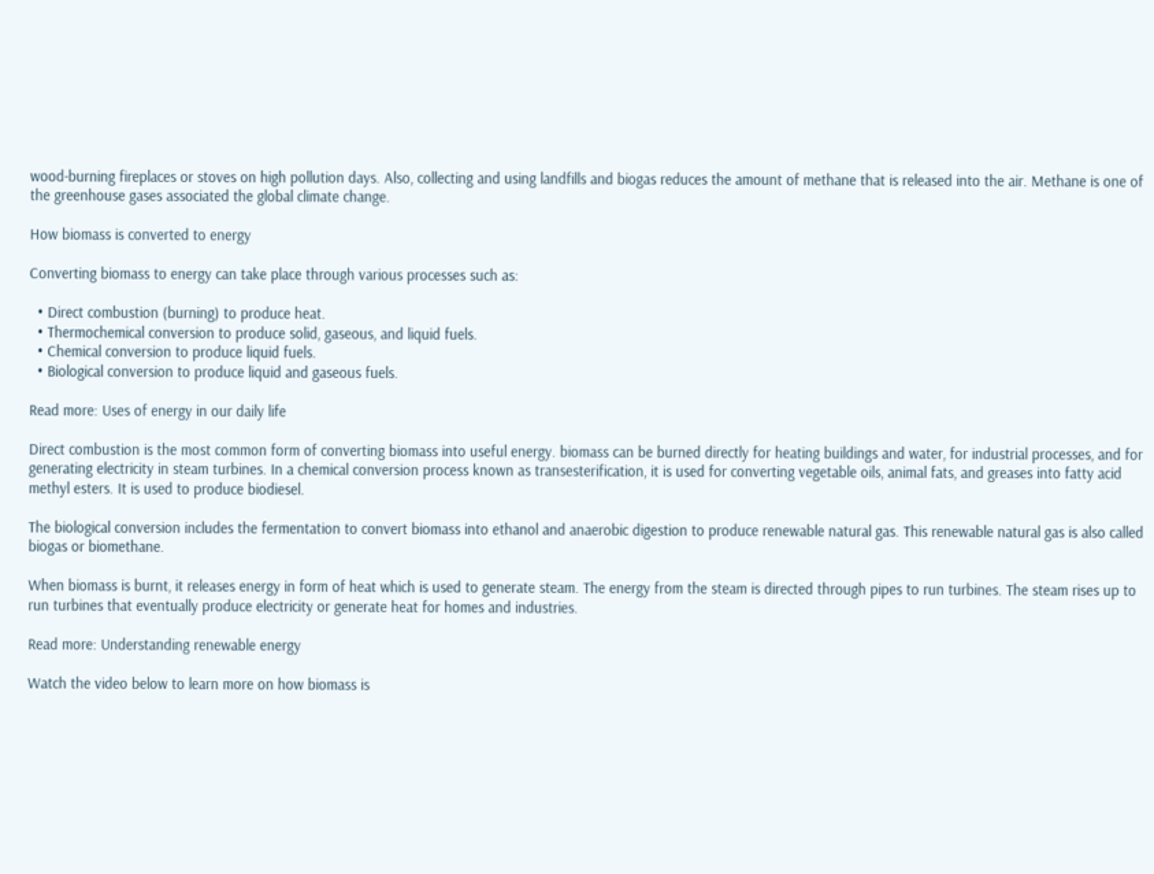wood-burning fireplaces or stoves on high pollution days. Also, collecting and using landfills and biogas reduces the amount of methane that is released into the air. Methane is one of the greenhouse gases associated the global climate change.

How biomass is converted to energy

Converting biomass to energy can take place through various processes such as:

  • Direct combustion (burning) to produce heat.
  • Thermochemical conversion to produce solid, gaseous, and liquid fuels.
  • Chemical conversion to produce liquid fuels.
  • Biological conversion to produce liquid and gaseous fuels.

Read more: Uses of energy in our daily life

Direct combustion is the most common form of converting biomass into useful energy. biomass can be burned directly for heating buildings and water, for industrial processes, and for generating electricity in steam turbines. In a chemical conversion process known as transesterification, it is used for converting vegetable oils, animal fats, and greases into fatty acid methyl esters. It is used to produce biodiesel.

The biological conversion includes the fermentation to convert biomass into ethanol and anaerobic digestion to produce renewable natural gas. This renewable natural gas is also called biogas or biomethane.

When biomass is burnt, it releases energy in form of heat which is used to generate steam. The energy from the steam is directed through pipes to run turbines. The steam rises up to run turbines that eventually produce electricity or generate heat for homes and industries.

Read more: Understanding renewable energy

Watch the video below to learn more on how biomass is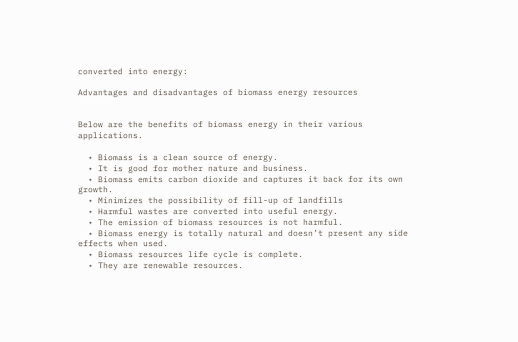converted into energy:

Advantages and disadvantages of biomass energy resources


Below are the benefits of biomass energy in their various applications.

  • Biomass is a clean source of energy.
  • It is good for mother nature and business.
  • Biomass emits carbon dioxide and captures it back for its own growth.
  • Minimizes the possibility of fill-up of landfills
  • Harmful wastes are converted into useful energy.
  • The emission of biomass resources is not harmful.
  • Biomass energy is totally natural and doesn’t present any side effects when used.
  • Biomass resources life cycle is complete.
  • They are renewable resources.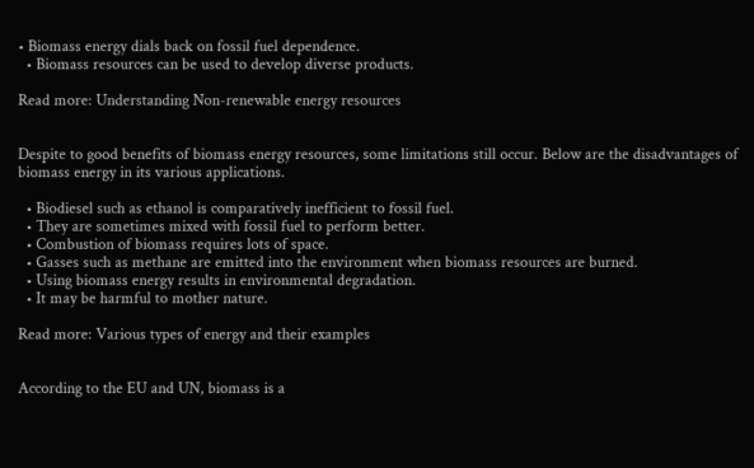• Biomass energy dials back on fossil fuel dependence.
  • Biomass resources can be used to develop diverse products.

Read more: Understanding Non-renewable energy resources


Despite to good benefits of biomass energy resources, some limitations still occur. Below are the disadvantages of biomass energy in its various applications.

  • Biodiesel such as ethanol is comparatively inefficient to fossil fuel.
  • They are sometimes mixed with fossil fuel to perform better.
  • Combustion of biomass requires lots of space.
  • Gasses such as methane are emitted into the environment when biomass resources are burned.
  • Using biomass energy results in environmental degradation.
  • It may be harmful to mother nature.

Read more: Various types of energy and their examples


According to the EU and UN, biomass is a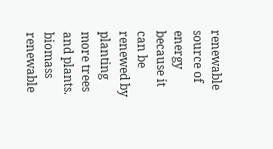renewable source of energy because it can be renewed by planting more trees and plants. biomass renewable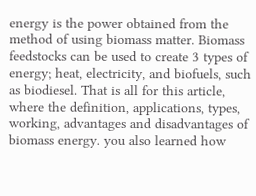energy is the power obtained from the method of using biomass matter. Biomass feedstocks can be used to create 3 types of energy; heat, electricity, and biofuels, such as biodiesel. That is all for this article, where the definition, applications, types, working, advantages and disadvantages of biomass energy. you also learned how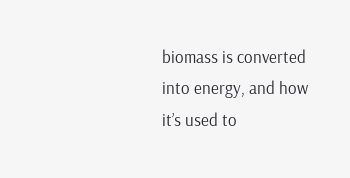biomass is converted into energy, and how it’s used to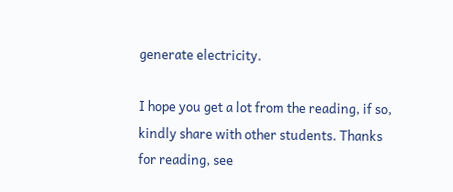generate electricity.

I hope you get a lot from the reading, if so, kindly share with other students. Thanks for reading, see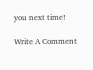you next time!

Write A Comment